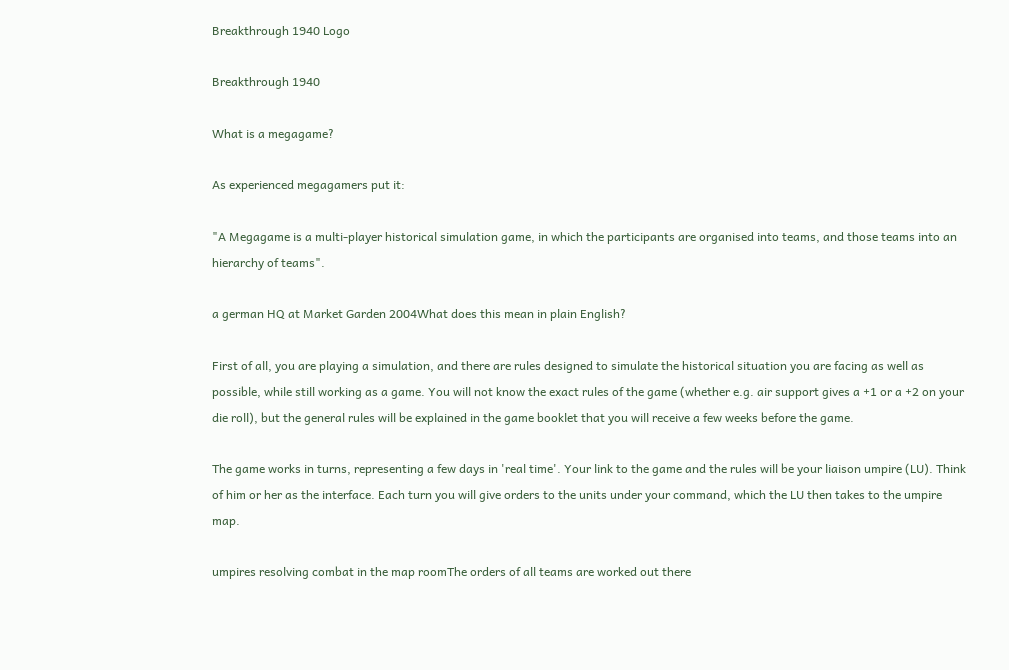Breakthrough 1940 Logo

Breakthrough 1940

What is a megagame?

As experienced megagamers put it:

"A Megagame is a multi-player historical simulation game, in which the participants are organised into teams, and those teams into an hierarchy of teams".

a german HQ at Market Garden 2004What does this mean in plain English?

First of all, you are playing a simulation, and there are rules designed to simulate the historical situation you are facing as well as possible, while still working as a game. You will not know the exact rules of the game (whether e.g. air support gives a +1 or a +2 on your die roll), but the general rules will be explained in the game booklet that you will receive a few weeks before the game.

The game works in turns, representing a few days in 'real time'. Your link to the game and the rules will be your liaison umpire (LU). Think of him or her as the interface. Each turn you will give orders to the units under your command, which the LU then takes to the umpire map.

umpires resolving combat in the map roomThe orders of all teams are worked out there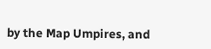by the Map Umpires, and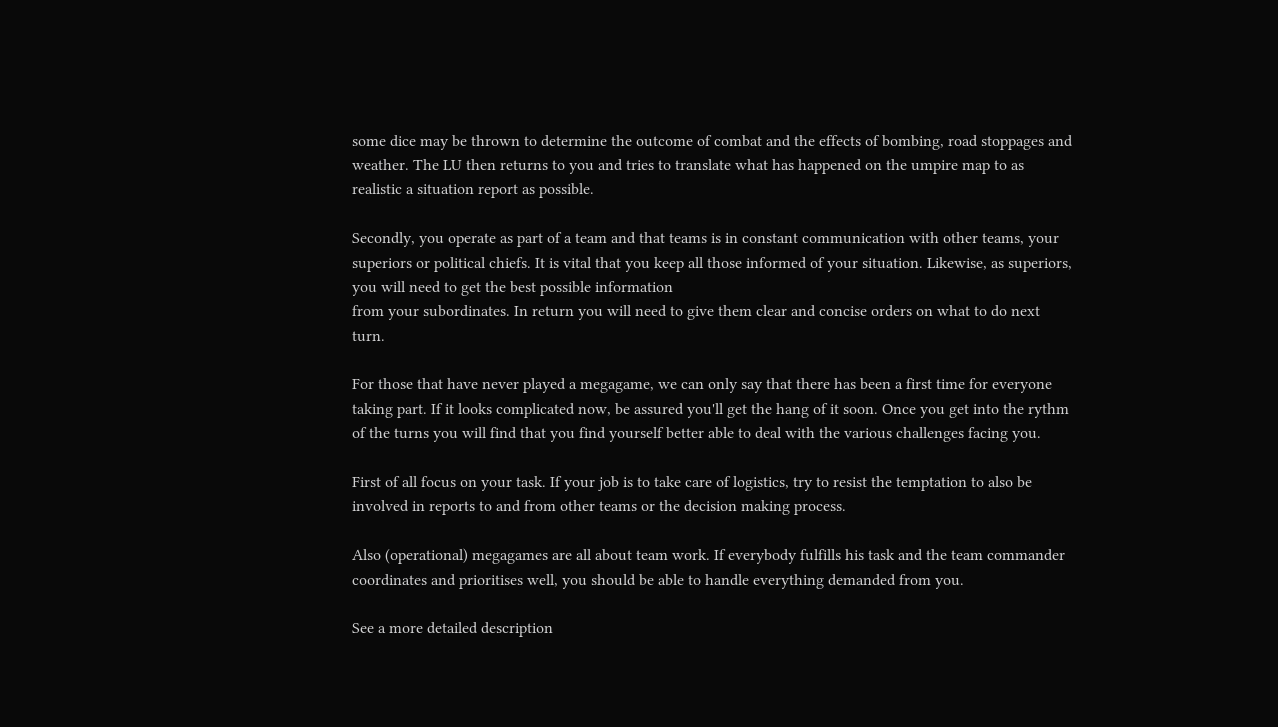some dice may be thrown to determine the outcome of combat and the effects of bombing, road stoppages and weather. The LU then returns to you and tries to translate what has happened on the umpire map to as realistic a situation report as possible.

Secondly, you operate as part of a team and that teams is in constant communication with other teams, your superiors or political chiefs. It is vital that you keep all those informed of your situation. Likewise, as superiors, you will need to get the best possible information
from your subordinates. In return you will need to give them clear and concise orders on what to do next turn.

For those that have never played a megagame, we can only say that there has been a first time for everyone taking part. If it looks complicated now, be assured you'll get the hang of it soon. Once you get into the rythm of the turns you will find that you find yourself better able to deal with the various challenges facing you.

First of all focus on your task. If your job is to take care of logistics, try to resist the temptation to also be involved in reports to and from other teams or the decision making process.

Also (operational) megagames are all about team work. If everybody fulfills his task and the team commander coordinates and prioritises well, you should be able to handle everything demanded from you.

See a more detailed description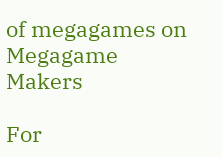of megagames on Megagame Makers

For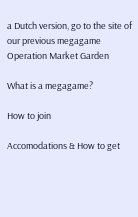a Dutch version, go to the site of our previous megagame Operation Market Garden

What is a megagame?

How to join

Accomodations & How to get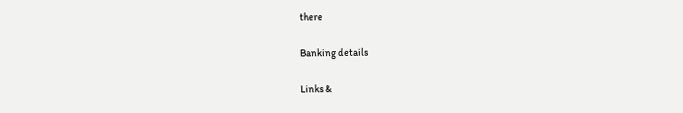there

Banking details

Links &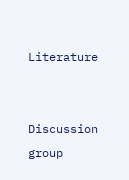Literature


Discussion group